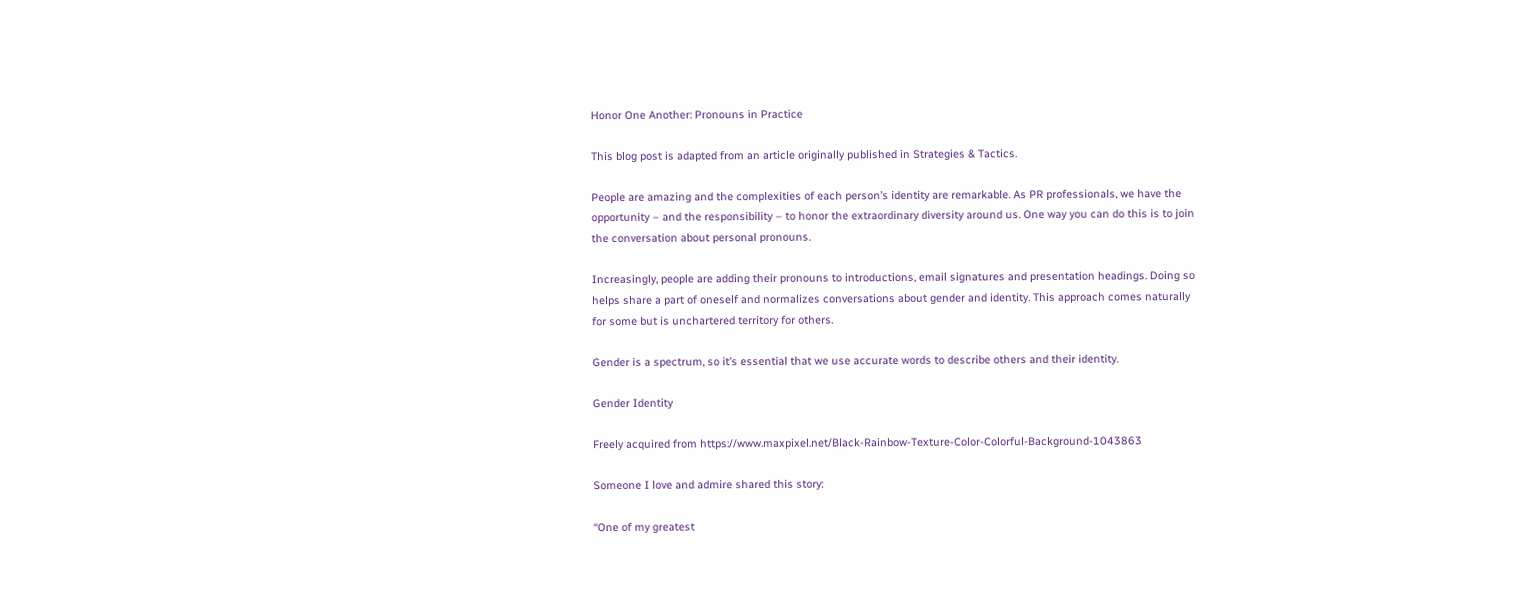Honor One Another: Pronouns in Practice

This blog post is adapted from an article originally published in Strategies & Tactics.

People are amazing and the complexities of each person’s identity are remarkable. As PR professionals, we have the opportunity – and the responsibility – to honor the extraordinary diversity around us. One way you can do this is to join the conversation about personal pronouns.

Increasingly, people are adding their pronouns to introductions, email signatures and presentation headings. Doing so helps share a part of oneself and normalizes conversations about gender and identity. This approach comes naturally for some but is unchartered territory for others.

Gender is a spectrum, so it’s essential that we use accurate words to describe others and their identity.

Gender Identity

Freely acquired from https://www.maxpixel.net/Black-Rainbow-Texture-Color-Colorful-Background-1043863

Someone I love and admire shared this story:

“One of my greatest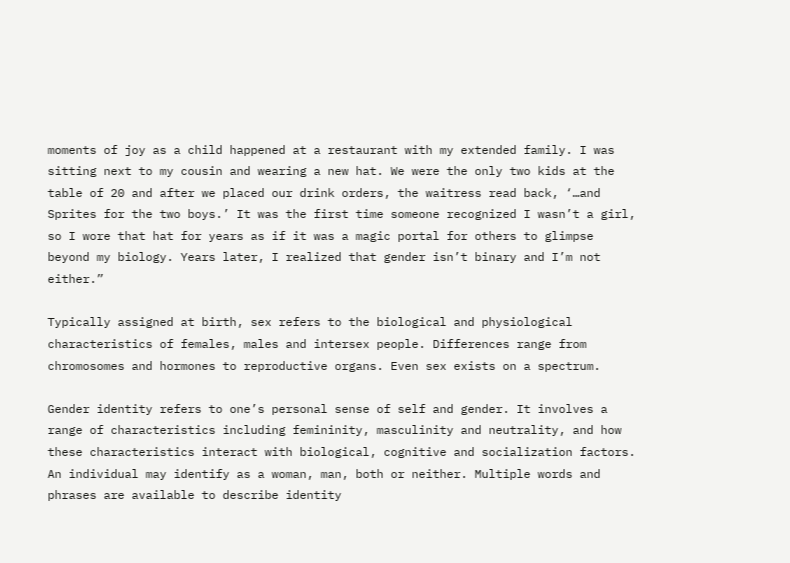moments of joy as a child happened at a restaurant with my extended family. I was sitting next to my cousin and wearing a new hat. We were the only two kids at the table of 20 and after we placed our drink orders, the waitress read back, ‘…and Sprites for the two boys.’ It was the first time someone recognized I wasn’t a girl, so I wore that hat for years as if it was a magic portal for others to glimpse beyond my biology. Years later, I realized that gender isn’t binary and I’m not either.”

Typically assigned at birth, sex refers to the biological and physiological characteristics of females, males and intersex people. Differences range from chromosomes and hormones to reproductive organs. Even sex exists on a spectrum.

Gender identity refers to one’s personal sense of self and gender. It involves a range of characteristics including femininity, masculinity and neutrality, and how these characteristics interact with biological, cognitive and socialization factors. An individual may identify as a woman, man, both or neither. Multiple words and phrases are available to describe identity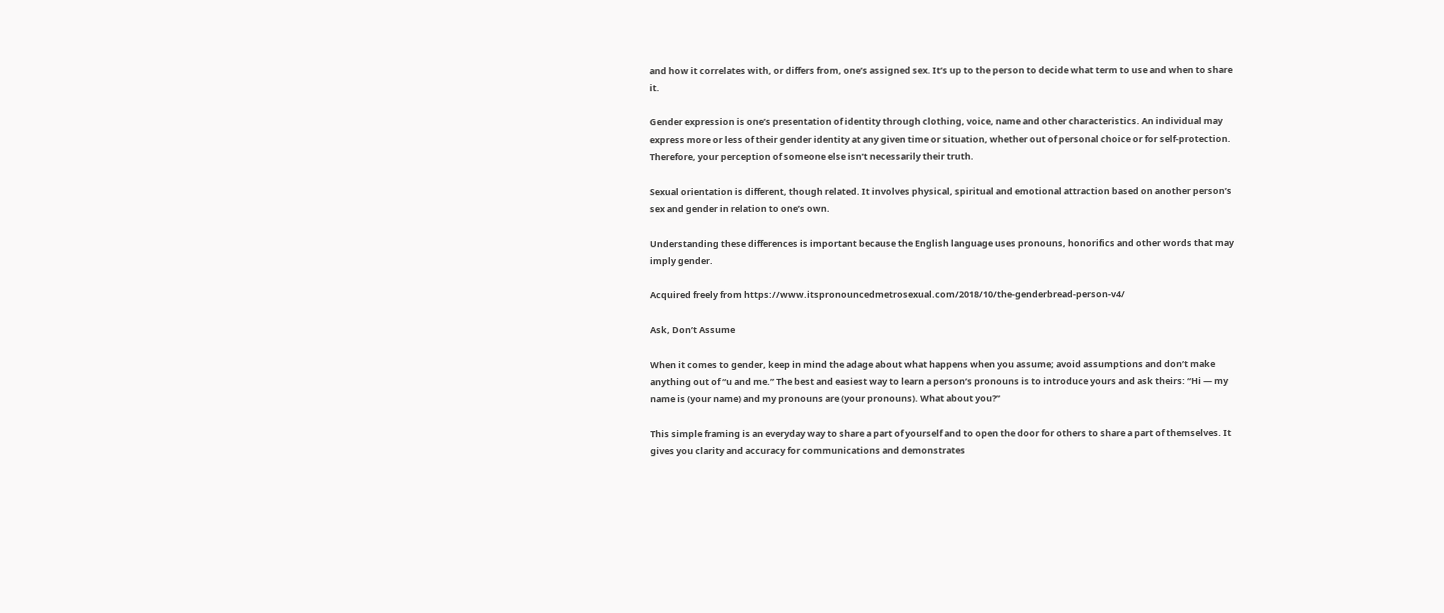and how it correlates with, or differs from, one’s assigned sex. It’s up to the person to decide what term to use and when to share it.

Gender expression is one’s presentation of identity through clothing, voice, name and other characteristics. An individual may express more or less of their gender identity at any given time or situation, whether out of personal choice or for self-protection. Therefore, your perception of someone else isn’t necessarily their truth.

Sexual orientation is different, though related. It involves physical, spiritual and emotional attraction based on another person’s sex and gender in relation to one’s own.

Understanding these differences is important because the English language uses pronouns, honorifics and other words that may imply gender.

Acquired freely from https://www.itspronouncedmetrosexual.com/2018/10/the-genderbread-person-v4/

Ask, Don’t Assume

When it comes to gender, keep in mind the adage about what happens when you assume; avoid assumptions and don’t make anything out of “u and me.” The best and easiest way to learn a person’s pronouns is to introduce yours and ask theirs: “Hi — my name is (your name) and my pronouns are (your pronouns). What about you?”

This simple framing is an everyday way to share a part of yourself and to open the door for others to share a part of themselves. It gives you clarity and accuracy for communications and demonstrates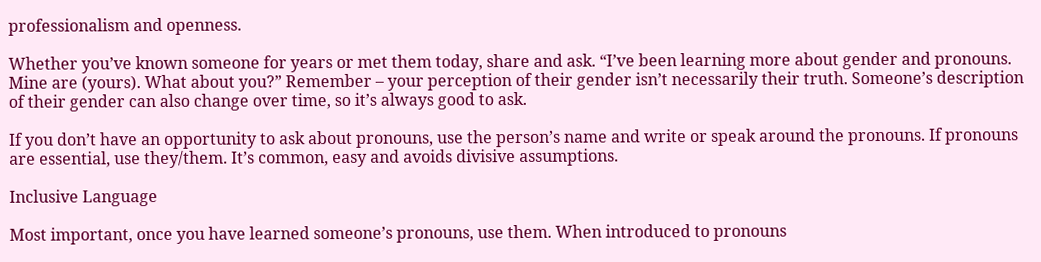professionalism and openness.

Whether you’ve known someone for years or met them today, share and ask. “I’ve been learning more about gender and pronouns. Mine are (yours). What about you?” Remember – your perception of their gender isn’t necessarily their truth. Someone’s description of their gender can also change over time, so it’s always good to ask.

If you don’t have an opportunity to ask about pronouns, use the person’s name and write or speak around the pronouns. If pronouns are essential, use they/them. It’s common, easy and avoids divisive assumptions.

Inclusive Language

Most important, once you have learned someone’s pronouns, use them. When introduced to pronouns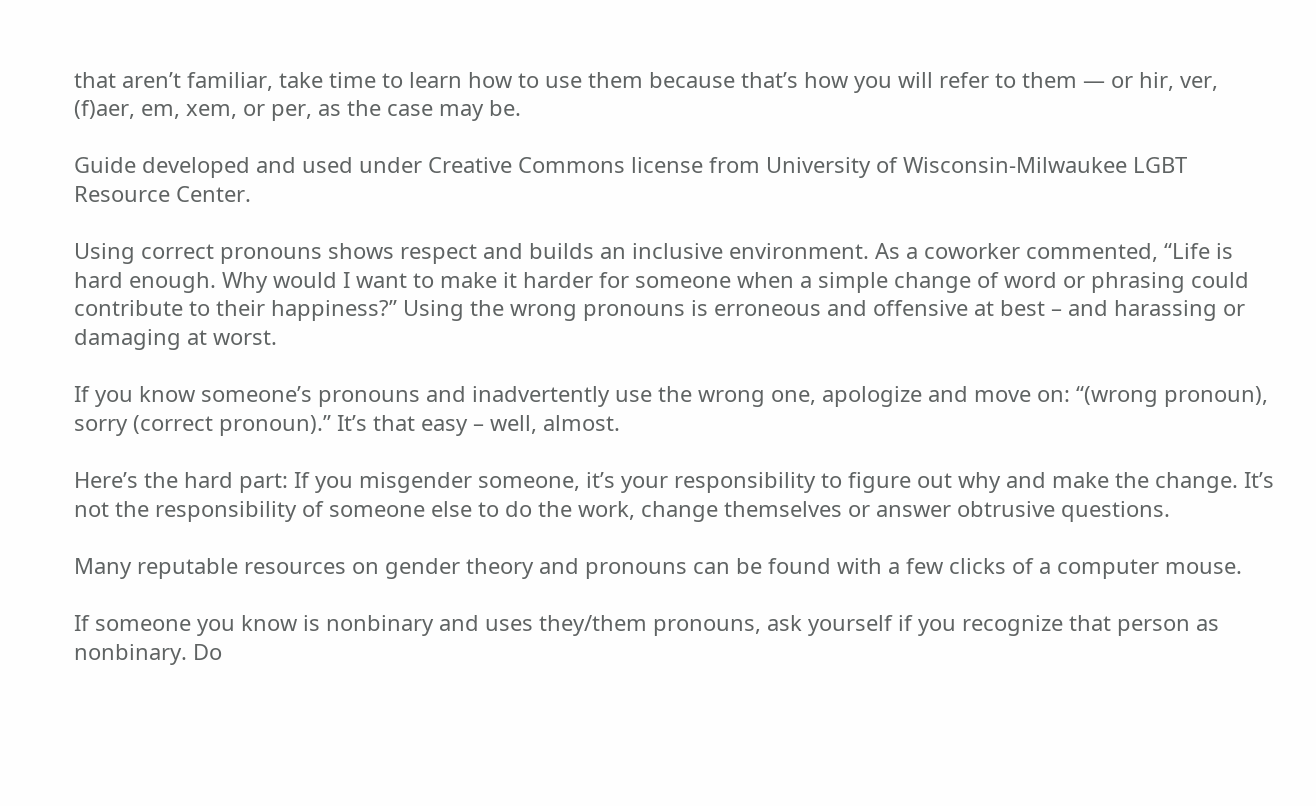that aren’t familiar, take time to learn how to use them because that’s how you will refer to them — or hir, ver, (f)aer, em, xem, or per, as the case may be.

Guide developed and used under Creative Commons license from University of Wisconsin-Milwaukee LGBT Resource Center.

Using correct pronouns shows respect and builds an inclusive environment. As a coworker commented, “Life is hard enough. Why would I want to make it harder for someone when a simple change of word or phrasing could contribute to their happiness?” Using the wrong pronouns is erroneous and offensive at best – and harassing or damaging at worst.

If you know someone’s pronouns and inadvertently use the wrong one, apologize and move on: “(wrong pronoun), sorry (correct pronoun).” It’s that easy – well, almost.

Here’s the hard part: If you misgender someone, it’s your responsibility to figure out why and make the change. It’s not the responsibility of someone else to do the work, change themselves or answer obtrusive questions.

Many reputable resources on gender theory and pronouns can be found with a few clicks of a computer mouse.

If someone you know is nonbinary and uses they/them pronouns, ask yourself if you recognize that person as nonbinary. Do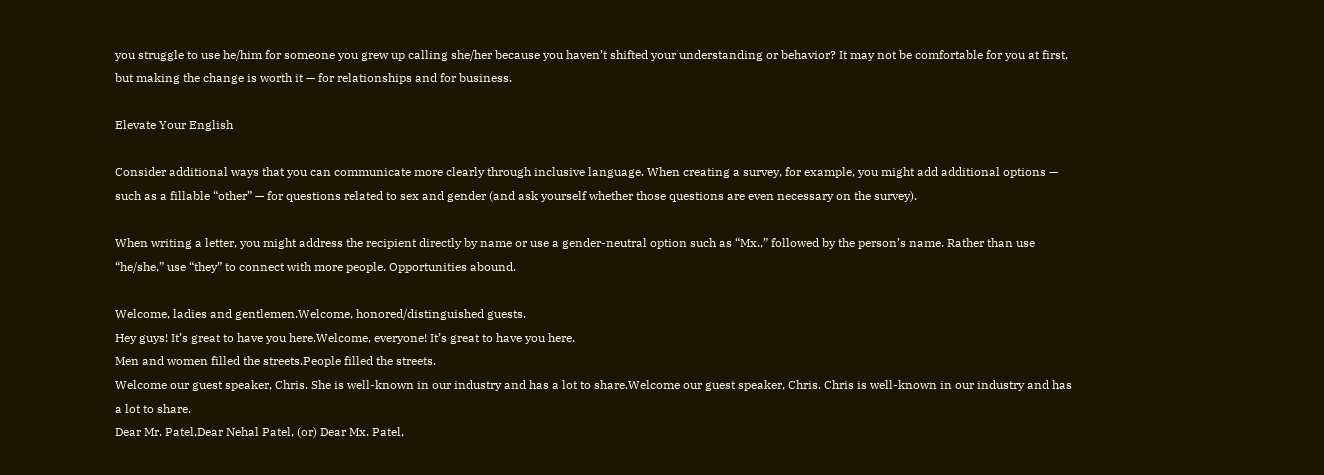you struggle to use he/him for someone you grew up calling she/her because you haven’t shifted your understanding or behavior? It may not be comfortable for you at first, but making the change is worth it — for relationships and for business.

Elevate Your English

Consider additional ways that you can communicate more clearly through inclusive language. When creating a survey, for example, you might add additional options — such as a fillable “other” — for questions related to sex and gender (and ask yourself whether those questions are even necessary on the survey).

When writing a letter, you might address the recipient directly by name or use a gender-neutral option such as “Mx.,” followed by the person’s name. Rather than use “he/she,” use “they” to connect with more people. Opportunities abound.

Welcome, ladies and gentlemen.Welcome, honored/distinguished guests.
Hey guys! It’s great to have you here.Welcome, everyone! It’s great to have you here.
Men and women filled the streets.People filled the streets.
Welcome our guest speaker, Chris. She is well-known in our industry and has a lot to share.Welcome our guest speaker, Chris. Chris is well-known in our industry and has a lot to share.
Dear Mr. Patel,Dear Nehal Patel, (or) Dear Mx. Patel,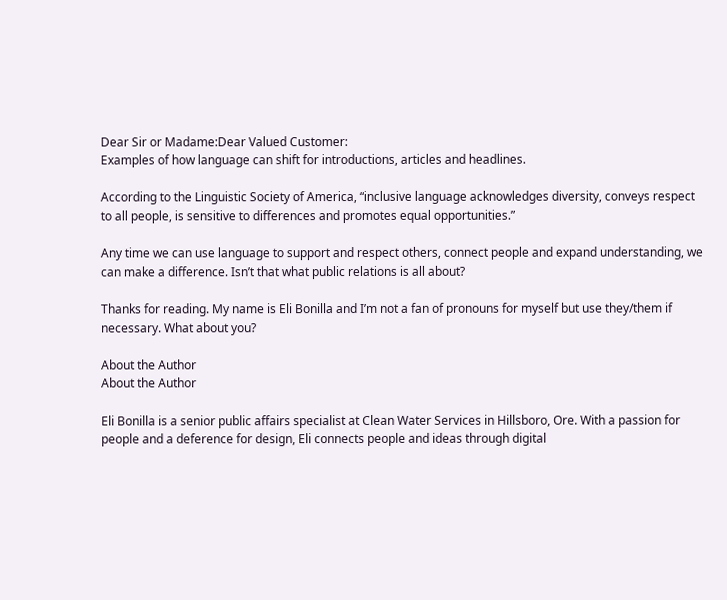Dear Sir or Madame:Dear Valued Customer:
Examples of how language can shift for introductions, articles and headlines.

According to the Linguistic Society of America, “inclusive language acknowledges diversity, conveys respect to all people, is sensitive to differences and promotes equal opportunities.”

Any time we can use language to support and respect others, connect people and expand understanding, we can make a difference. Isn’t that what public relations is all about?

Thanks for reading. My name is Eli Bonilla and I’m not a fan of pronouns for myself but use they/them if necessary. What about you?

About the Author
About the Author

Eli Bonilla is a senior public affairs specialist at Clean Water Services in Hillsboro, Ore. With a passion for people and a deference for design, Eli connects people and ideas through digital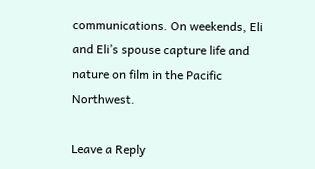communications. On weekends, Eli and Eli’s spouse capture life and nature on film in the Pacific Northwest.

Leave a Reply